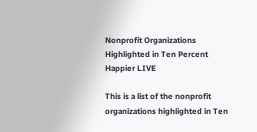Nonprofit Organizations Highlighted in Ten Percent Happier LIVE

This is a list of the nonprofit organizations highlighted in Ten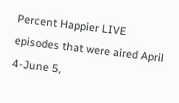Percent Happier LIVE episodes that were aired April 4-June 5,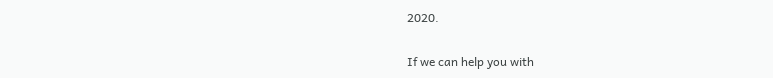2020.

If we can help you with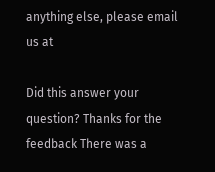anything else, please email us at

Did this answer your question? Thanks for the feedback There was a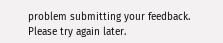problem submitting your feedback. Please try again later.